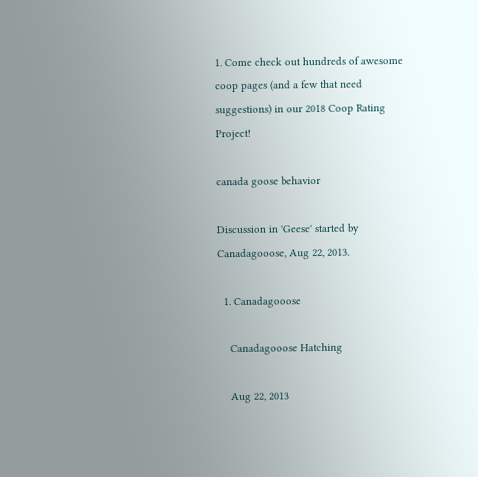1. Come check out hundreds of awesome coop pages (and a few that need suggestions) in our 2018 Coop Rating Project!

canada goose behavior

Discussion in 'Geese' started by Canadagooose, Aug 22, 2013.

  1. Canadagooose

    Canadagooose Hatching

    Aug 22, 2013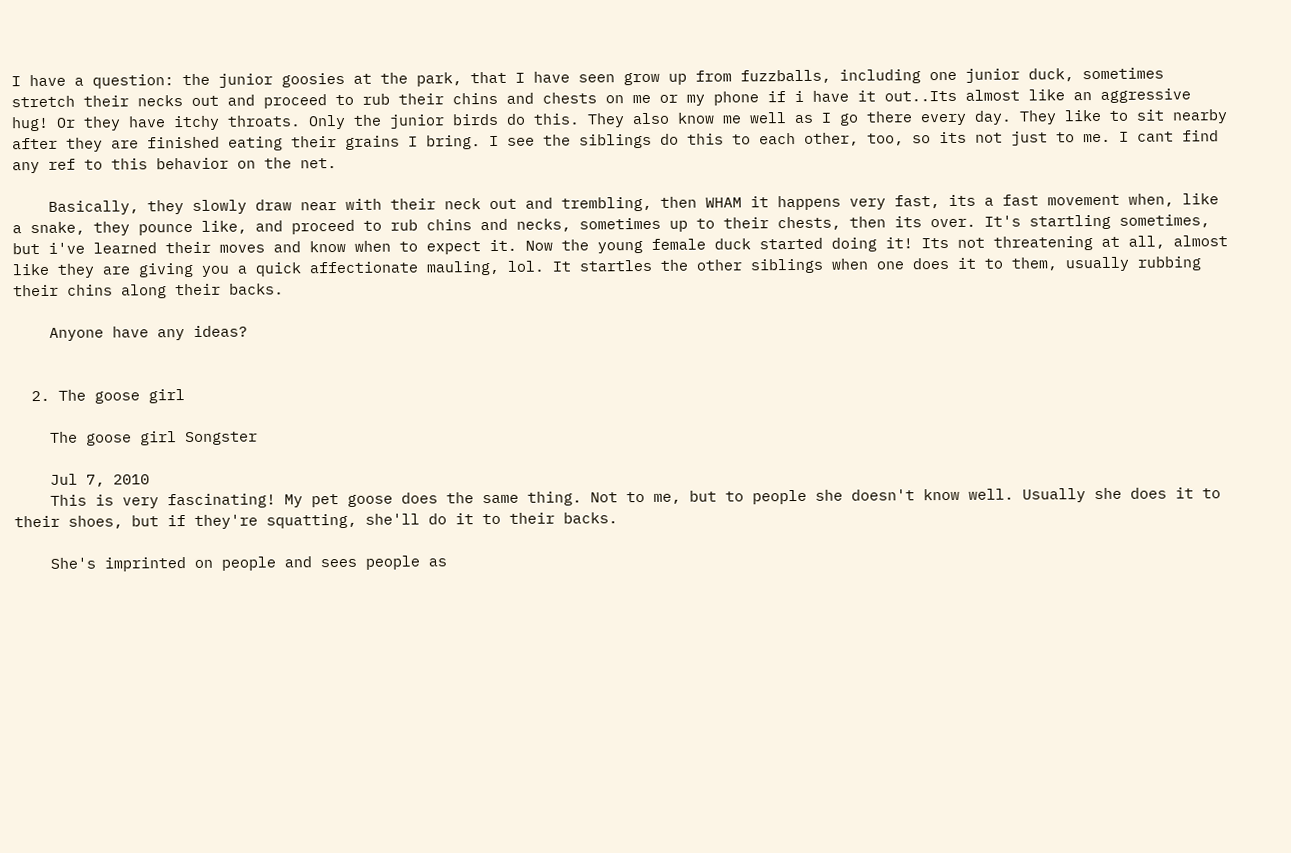I have a question: the junior goosies at the park, that I have seen grow up from fuzzballs, including one junior duck, sometimes stretch their necks out and proceed to rub their chins and chests on me or my phone if i have it out..Its almost like an aggressive hug! Or they have itchy throats. Only the junior birds do this. They also know me well as I go there every day. They like to sit nearby after they are finished eating their grains I bring. I see the siblings do this to each other, too, so its not just to me. I cant find any ref to this behavior on the net.

    Basically, they slowly draw near with their neck out and trembling, then WHAM it happens very fast, its a fast movement when, like a snake, they pounce like, and proceed to rub chins and necks, sometimes up to their chests, then its over. It's startling sometimes, but i've learned their moves and know when to expect it. Now the young female duck started doing it! Its not threatening at all, almost like they are giving you a quick affectionate mauling, lol. It startles the other siblings when one does it to them, usually rubbing their chins along their backs.

    Anyone have any ideas?


  2. The goose girl

    The goose girl Songster

    Jul 7, 2010
    This is very fascinating! My pet goose does the same thing. Not to me, but to people she doesn't know well. Usually she does it to their shoes, but if they're squatting, she'll do it to their backs.

    She's imprinted on people and sees people as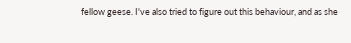fellow geese. I've also tried to figure out this behaviour, and as she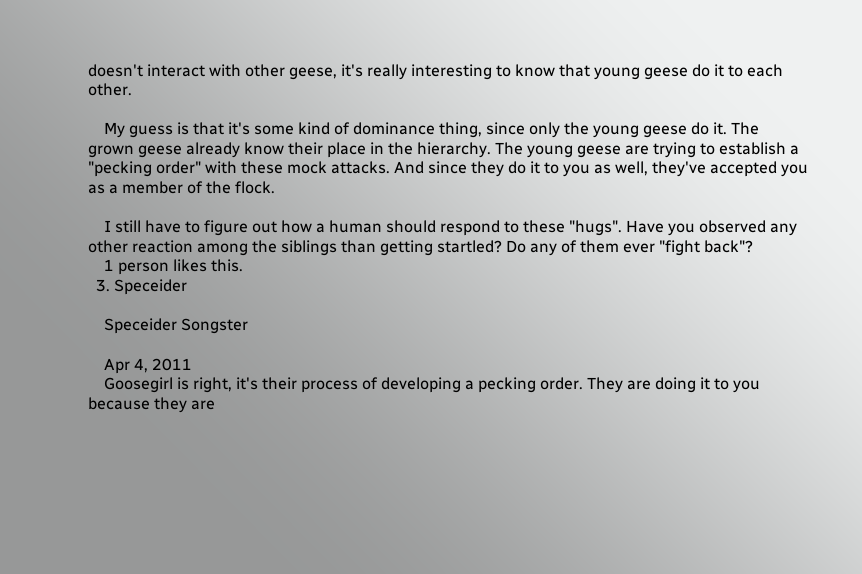doesn't interact with other geese, it's really interesting to know that young geese do it to each other.

    My guess is that it's some kind of dominance thing, since only the young geese do it. The grown geese already know their place in the hierarchy. The young geese are trying to establish a "pecking order" with these mock attacks. And since they do it to you as well, they've accepted you as a member of the flock.

    I still have to figure out how a human should respond to these "hugs". Have you observed any other reaction among the siblings than getting startled? Do any of them ever "fight back"?
    1 person likes this.
  3. Speceider

    Speceider Songster

    Apr 4, 2011
    Goosegirl is right, it's their process of developing a pecking order. They are doing it to you because they are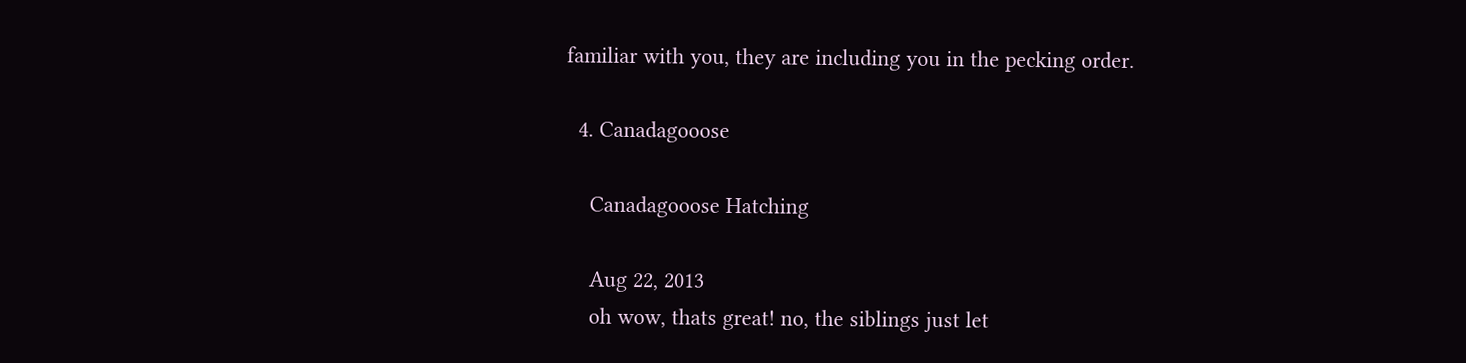familiar with you, they are including you in the pecking order.

  4. Canadagooose

    Canadagooose Hatching

    Aug 22, 2013
    oh wow, thats great! no, the siblings just let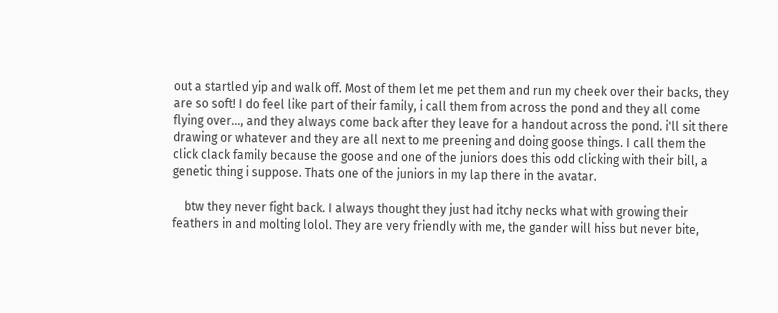out a startled yip and walk off. Most of them let me pet them and run my cheek over their backs, they are so soft! I do feel like part of their family, i call them from across the pond and they all come flying over..., and they always come back after they leave for a handout across the pond. i'll sit there drawing or whatever and they are all next to me preening and doing goose things. I call them the click clack family because the goose and one of the juniors does this odd clicking with their bill, a genetic thing i suppose. Thats one of the juniors in my lap there in the avatar.

    btw they never fight back. I always thought they just had itchy necks what with growing their feathers in and molting lolol. They are very friendly with me, the gander will hiss but never bite,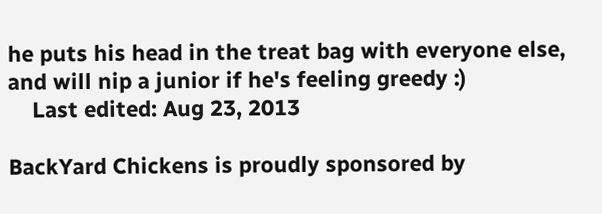he puts his head in the treat bag with everyone else, and will nip a junior if he's feeling greedy :)
    Last edited: Aug 23, 2013

BackYard Chickens is proudly sponsored by